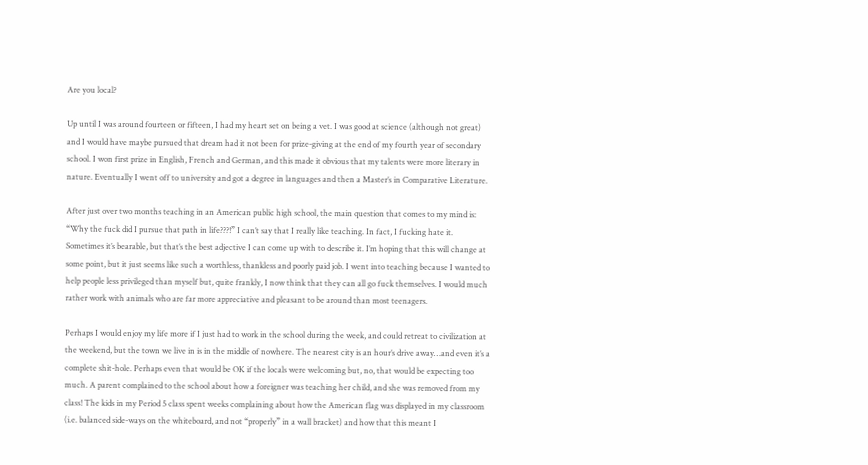Are you local?

Up until I was around fourteen or fifteen, I had my heart set on being a vet. I was good at science (although not great) and I would have maybe pursued that dream had it not been for prize-giving at the end of my fourth year of secondary school. I won first prize in English, French and German, and this made it obvious that my talents were more literary in nature. Eventually I went off to university and got a degree in languages and then a Master’s in Comparative Literature.

After just over two months teaching in an American public high school, the main question that comes to my mind is: “Why the fuck did I pursue that path in life???!” I can’t say that I really like teaching. In fact, I fucking hate it. Sometimes it’s bearable, but that’s the best adjective I can come up with to describe it. I’m hoping that this will change at some point, but it just seems like such a worthless, thankless and poorly paid job. I went into teaching because I wanted to help people less privileged than myself but, quite frankly, I now think that they can all go fuck themselves. I would much rather work with animals who are far more appreciative and pleasant to be around than most teenagers.

Perhaps I would enjoy my life more if I just had to work in the school during the week, and could retreat to civilization at the weekend, but the town we live in is in the middle of nowhere. The nearest city is an hour’s drive away…and even it’s a complete shit-hole. Perhaps even that would be OK if the locals were welcoming but, no, that would be expecting too much. A parent complained to the school about how a foreigner was teaching her child, and she was removed from my class! The kids in my Period 5 class spent weeks complaining about how the American flag was displayed in my classroom (i.e. balanced side-ways on the whiteboard, and not “properly” in a wall bracket) and how that this meant I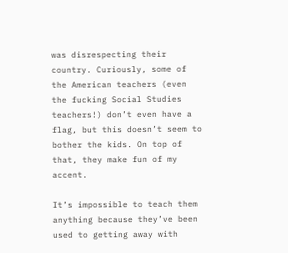was disrespecting their country. Curiously, some of the American teachers (even the fucking Social Studies teachers!) don’t even have a flag, but this doesn’t seem to bother the kids. On top of that, they make fun of my accent.

It’s impossible to teach them anything because they’ve been used to getting away with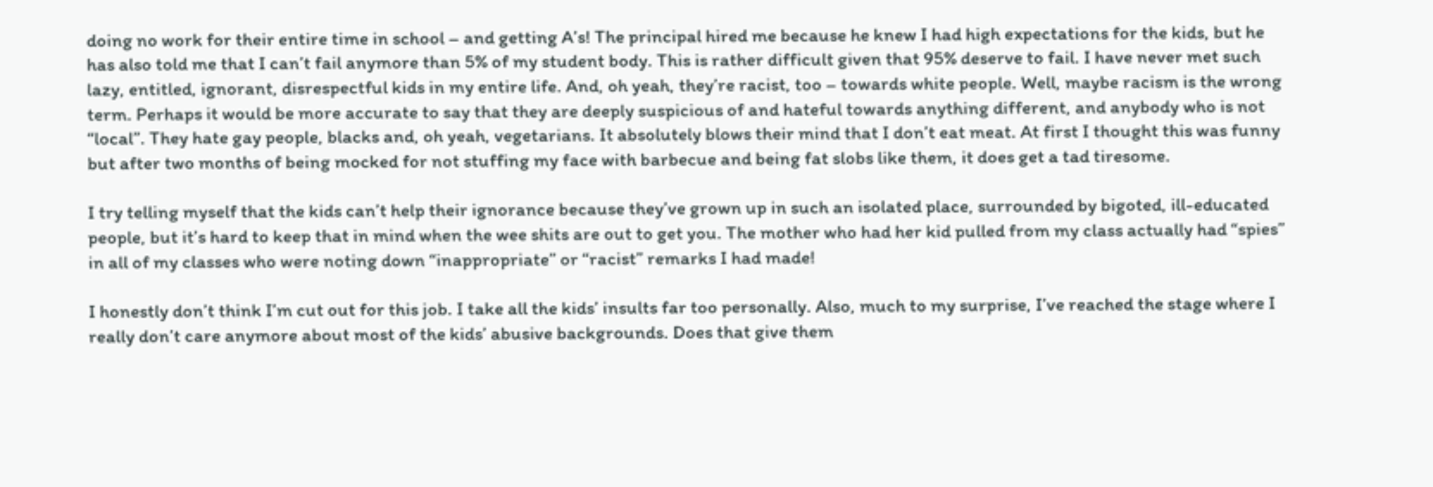doing no work for their entire time in school – and getting A’s! The principal hired me because he knew I had high expectations for the kids, but he has also told me that I can’t fail anymore than 5% of my student body. This is rather difficult given that 95% deserve to fail. I have never met such lazy, entitled, ignorant, disrespectful kids in my entire life. And, oh yeah, they’re racist, too – towards white people. Well, maybe racism is the wrong term. Perhaps it would be more accurate to say that they are deeply suspicious of and hateful towards anything different, and anybody who is not “local”. They hate gay people, blacks and, oh yeah, vegetarians. It absolutely blows their mind that I don’t eat meat. At first I thought this was funny but after two months of being mocked for not stuffing my face with barbecue and being fat slobs like them, it does get a tad tiresome.

I try telling myself that the kids can’t help their ignorance because they’ve grown up in such an isolated place, surrounded by bigoted, ill-educated people, but it’s hard to keep that in mind when the wee shits are out to get you. The mother who had her kid pulled from my class actually had “spies” in all of my classes who were noting down “inappropriate” or “racist” remarks I had made!

I honestly don’t think I’m cut out for this job. I take all the kids’ insults far too personally. Also, much to my surprise, I’ve reached the stage where I really don’t care anymore about most of the kids’ abusive backgrounds. Does that give them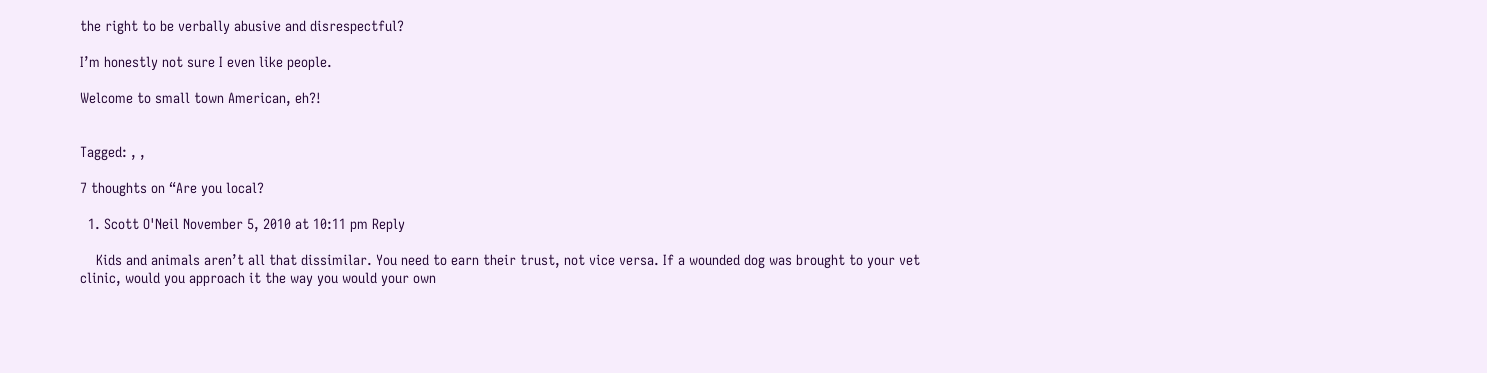the right to be verbally abusive and disrespectful?

I’m honestly not sure I even like people.

Welcome to small town American, eh?!


Tagged: , ,

7 thoughts on “Are you local?

  1. Scott O'Neil November 5, 2010 at 10:11 pm Reply

    Kids and animals aren’t all that dissimilar. You need to earn their trust, not vice versa. If a wounded dog was brought to your vet clinic, would you approach it the way you would your own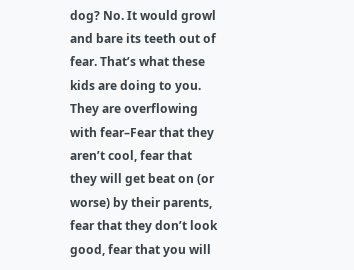dog? No. It would growl and bare its teeth out of fear. That’s what these kids are doing to you. They are overflowing with fear–Fear that they aren’t cool, fear that they will get beat on (or worse) by their parents, fear that they don’t look good, fear that you will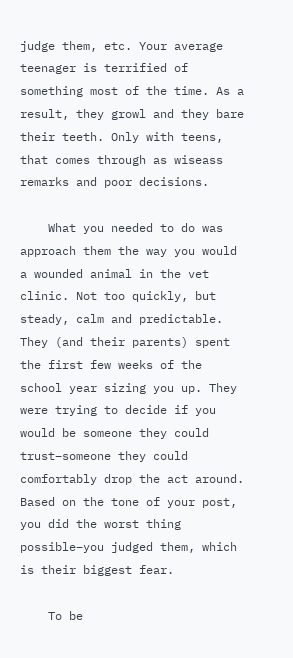judge them, etc. Your average teenager is terrified of something most of the time. As a result, they growl and they bare their teeth. Only with teens, that comes through as wiseass remarks and poor decisions.

    What you needed to do was approach them the way you would a wounded animal in the vet clinic. Not too quickly, but steady, calm and predictable. They (and their parents) spent the first few weeks of the school year sizing you up. They were trying to decide if you would be someone they could trust–someone they could comfortably drop the act around. Based on the tone of your post, you did the worst thing possible–you judged them, which is their biggest fear.

    To be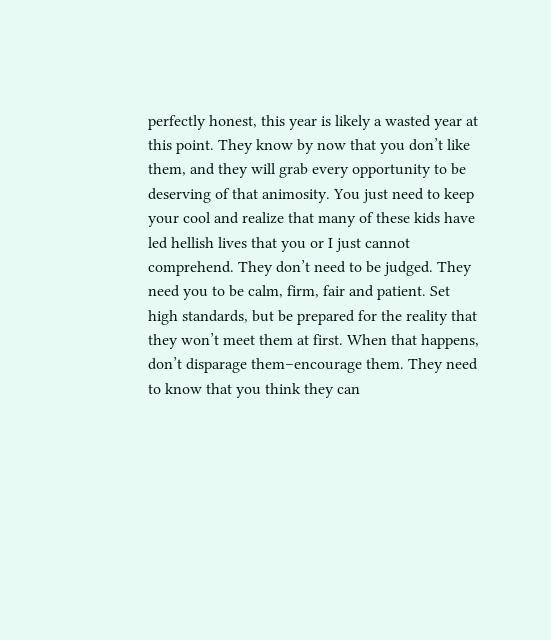perfectly honest, this year is likely a wasted year at this point. They know by now that you don’t like them, and they will grab every opportunity to be deserving of that animosity. You just need to keep your cool and realize that many of these kids have led hellish lives that you or I just cannot comprehend. They don’t need to be judged. They need you to be calm, firm, fair and patient. Set high standards, but be prepared for the reality that they won’t meet them at first. When that happens, don’t disparage them–encourage them. They need to know that you think they can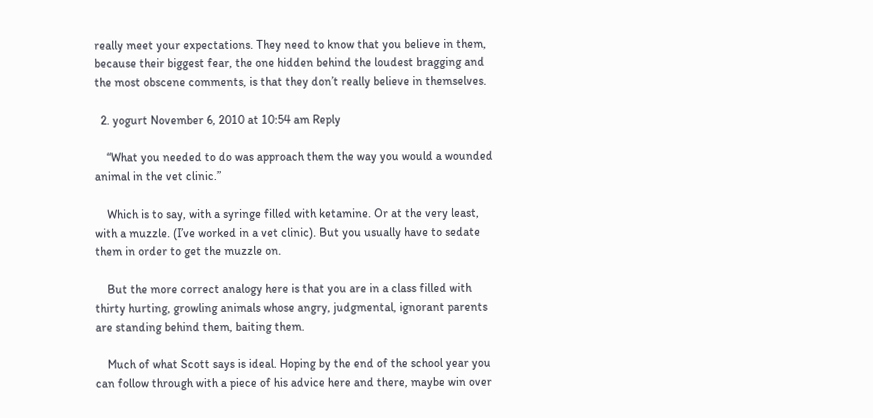really meet your expectations. They need to know that you believe in them, because their biggest fear, the one hidden behind the loudest bragging and the most obscene comments, is that they don’t really believe in themselves.

  2. yogurt November 6, 2010 at 10:54 am Reply

    “What you needed to do was approach them the way you would a wounded animal in the vet clinic.”

    Which is to say, with a syringe filled with ketamine. Or at the very least, with a muzzle. (I’ve worked in a vet clinic). But you usually have to sedate them in order to get the muzzle on.

    But the more correct analogy here is that you are in a class filled with thirty hurting, growling animals whose angry, judgmental, ignorant parents are standing behind them, baiting them.

    Much of what Scott says is ideal. Hoping by the end of the school year you can follow through with a piece of his advice here and there, maybe win over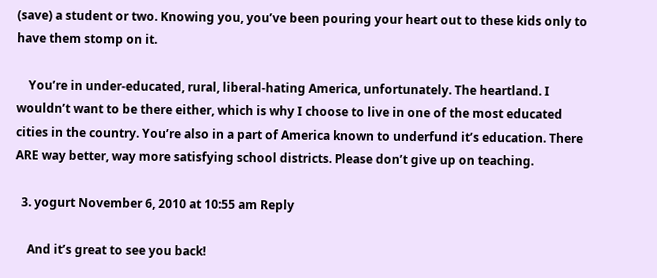(save) a student or two. Knowing you, you’ve been pouring your heart out to these kids only to have them stomp on it.

    You’re in under-educated, rural, liberal-hating America, unfortunately. The heartland. I wouldn’t want to be there either, which is why I choose to live in one of the most educated cities in the country. You’re also in a part of America known to underfund it’s education. There ARE way better, way more satisfying school districts. Please don’t give up on teaching.

  3. yogurt November 6, 2010 at 10:55 am Reply

    And it’s great to see you back!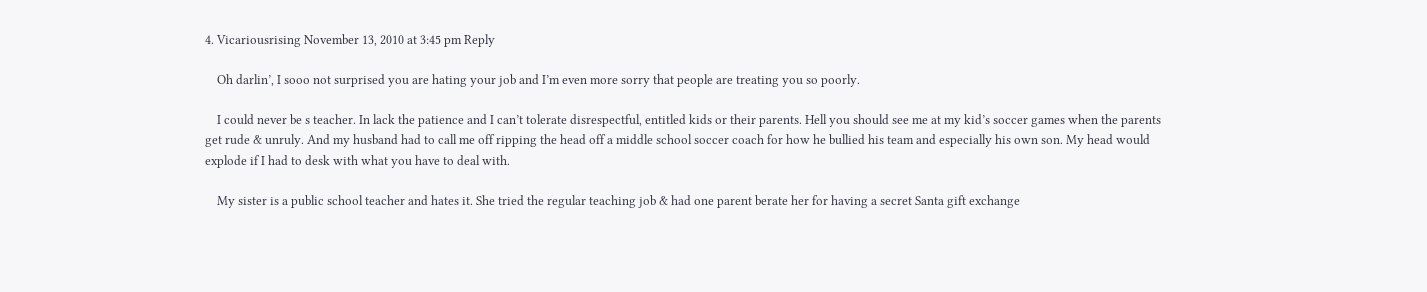4. Vicariousrising November 13, 2010 at 3:45 pm Reply

    Oh darlin’, I sooo not surprised you are hating your job and I’m even more sorry that people are treating you so poorly.

    I could never be s teacher. In lack the patience and I can’t tolerate disrespectful, entitled kids or their parents. Hell you should see me at my kid’s soccer games when the parents get rude & unruly. And my husband had to call me off ripping the head off a middle school soccer coach for how he bullied his team and especially his own son. My head would explode if I had to desk with what you have to deal with.

    My sister is a public school teacher and hates it. She tried the regular teaching job & had one parent berate her for having a secret Santa gift exchange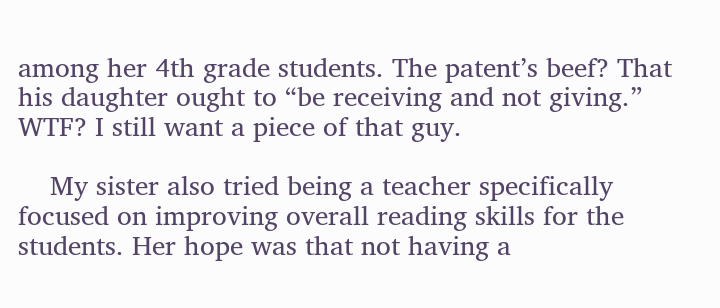among her 4th grade students. The patent’s beef? That his daughter ought to “be receiving and not giving.” WTF? I still want a piece of that guy.

    My sister also tried being a teacher specifically focused on improving overall reading skills for the students. Her hope was that not having a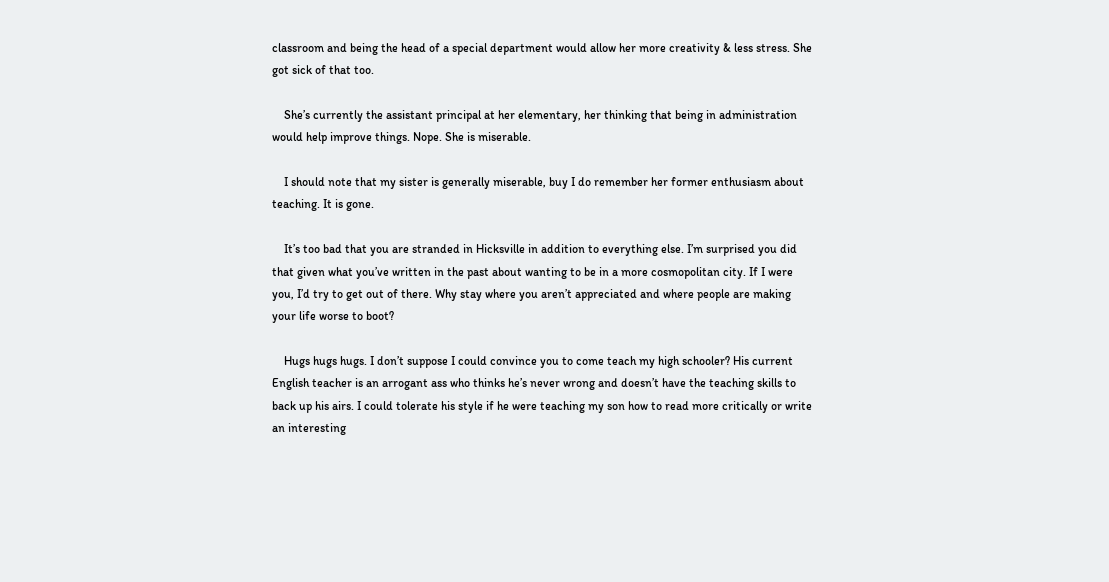classroom and being the head of a special department would allow her more creativity & less stress. She got sick of that too.

    She’s currently the assistant principal at her elementary, her thinking that being in administration would help improve things. Nope. She is miserable.

    I should note that my sister is generally miserable, buy I do remember her former enthusiasm about teaching. It is gone.

    It’s too bad that you are stranded in Hicksville in addition to everything else. I’m surprised you did that given what you’ve written in the past about wanting to be in a more cosmopolitan city. If I were you, I’d try to get out of there. Why stay where you aren’t appreciated and where people are making your life worse to boot?

    Hugs hugs hugs. I don’t suppose I could convince you to come teach my high schooler? His current English teacher is an arrogant ass who thinks he’s never wrong and doesn’t have the teaching skills to back up his airs. I could tolerate his style if he were teaching my son how to read more critically or write an interesting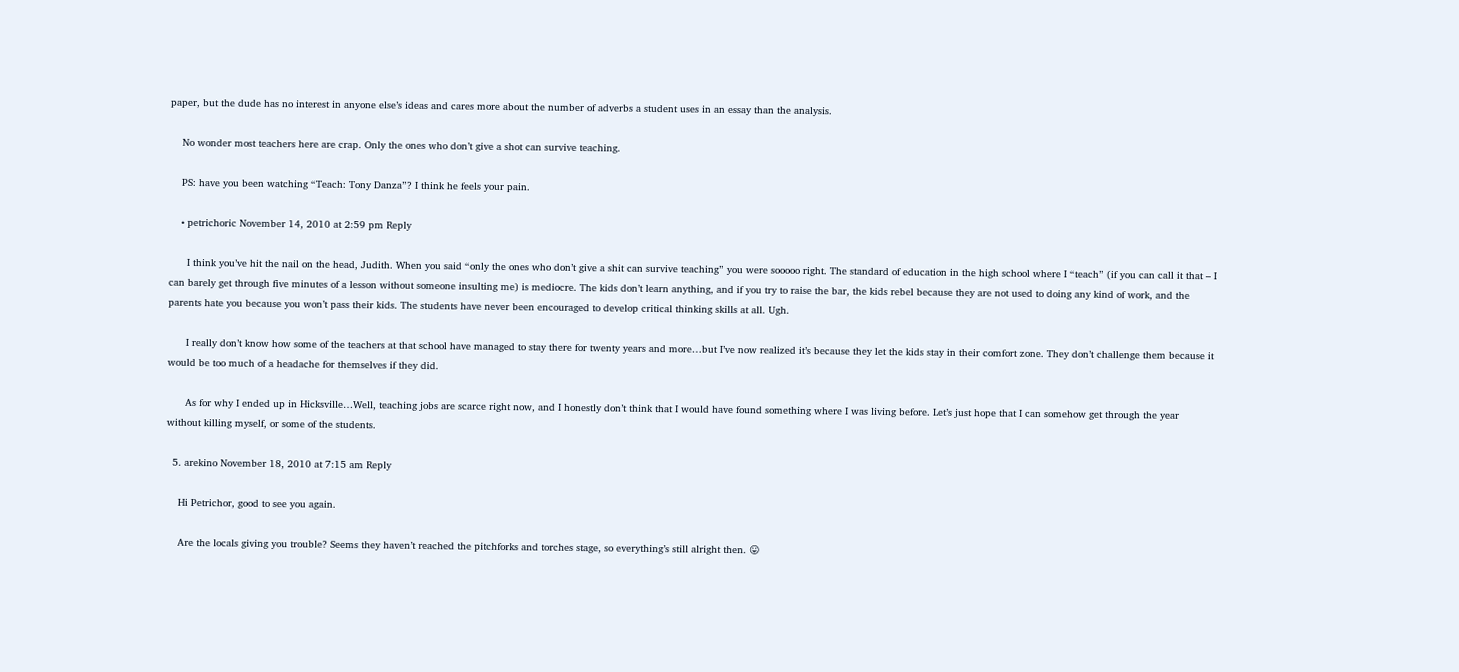paper, but the dude has no interest in anyone else’s ideas and cares more about the number of adverbs a student uses in an essay than the analysis.

    No wonder most teachers here are crap. Only the ones who don’t give a shot can survive teaching.

    PS: have you been watching “Teach: Tony Danza”? I think he feels your pain.

    • petrichoric November 14, 2010 at 2:59 pm Reply

      I think you’ve hit the nail on the head, Judith. When you said “only the ones who don’t give a shit can survive teaching” you were sooooo right. The standard of education in the high school where I “teach” (if you can call it that – I can barely get through five minutes of a lesson without someone insulting me) is mediocre. The kids don’t learn anything, and if you try to raise the bar, the kids rebel because they are not used to doing any kind of work, and the parents hate you because you won’t pass their kids. The students have never been encouraged to develop critical thinking skills at all. Ugh.

      I really don’t know how some of the teachers at that school have managed to stay there for twenty years and more…but I’ve now realized it’s because they let the kids stay in their comfort zone. They don’t challenge them because it would be too much of a headache for themselves if they did.

      As for why I ended up in Hicksville…Well, teaching jobs are scarce right now, and I honestly don’t think that I would have found something where I was living before. Let’s just hope that I can somehow get through the year without killing myself, or some of the students.

  5. arekino November 18, 2010 at 7:15 am Reply

    Hi Petrichor, good to see you again.

    Are the locals giving you trouble? Seems they haven’t reached the pitchforks and torches stage, so everything’s still alright then. 😛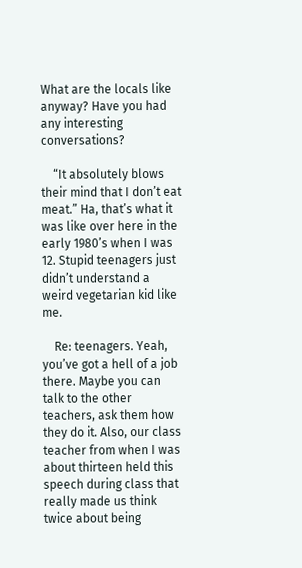What are the locals like anyway? Have you had any interesting conversations?

    “It absolutely blows their mind that I don’t eat meat.” Ha, that’s what it was like over here in the early 1980’s when I was 12. Stupid teenagers just didn’t understand a weird vegetarian kid like me.

    Re: teenagers. Yeah, you’ve got a hell of a job there. Maybe you can talk to the other teachers, ask them how they do it. Also, our class teacher from when I was about thirteen held this speech during class that really made us think twice about being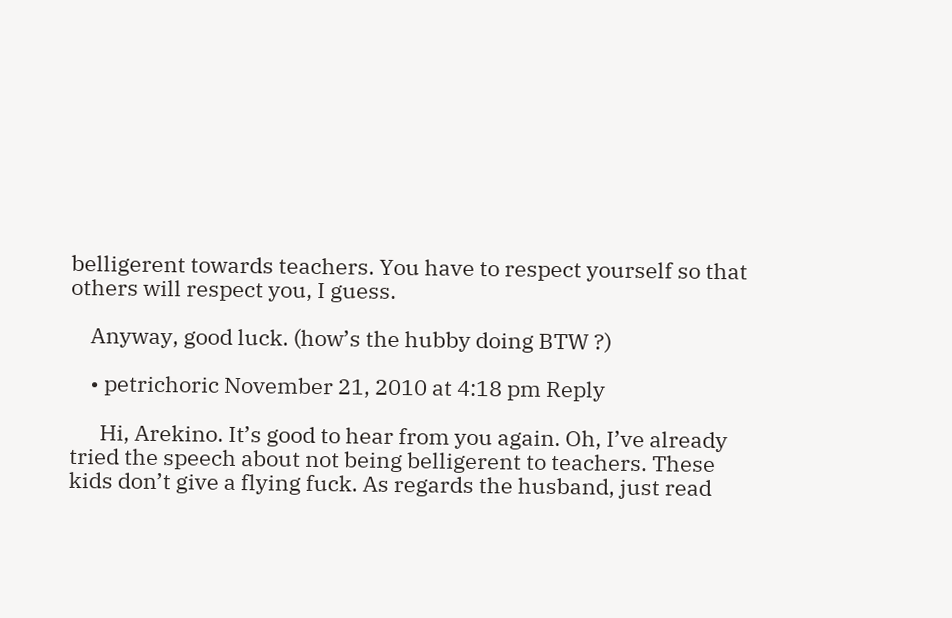belligerent towards teachers. You have to respect yourself so that others will respect you, I guess.

    Anyway, good luck. (how’s the hubby doing BTW ?)

    • petrichoric November 21, 2010 at 4:18 pm Reply

      Hi, Arekino. It’s good to hear from you again. Oh, I’ve already tried the speech about not being belligerent to teachers. These kids don’t give a flying fuck. As regards the husband, just read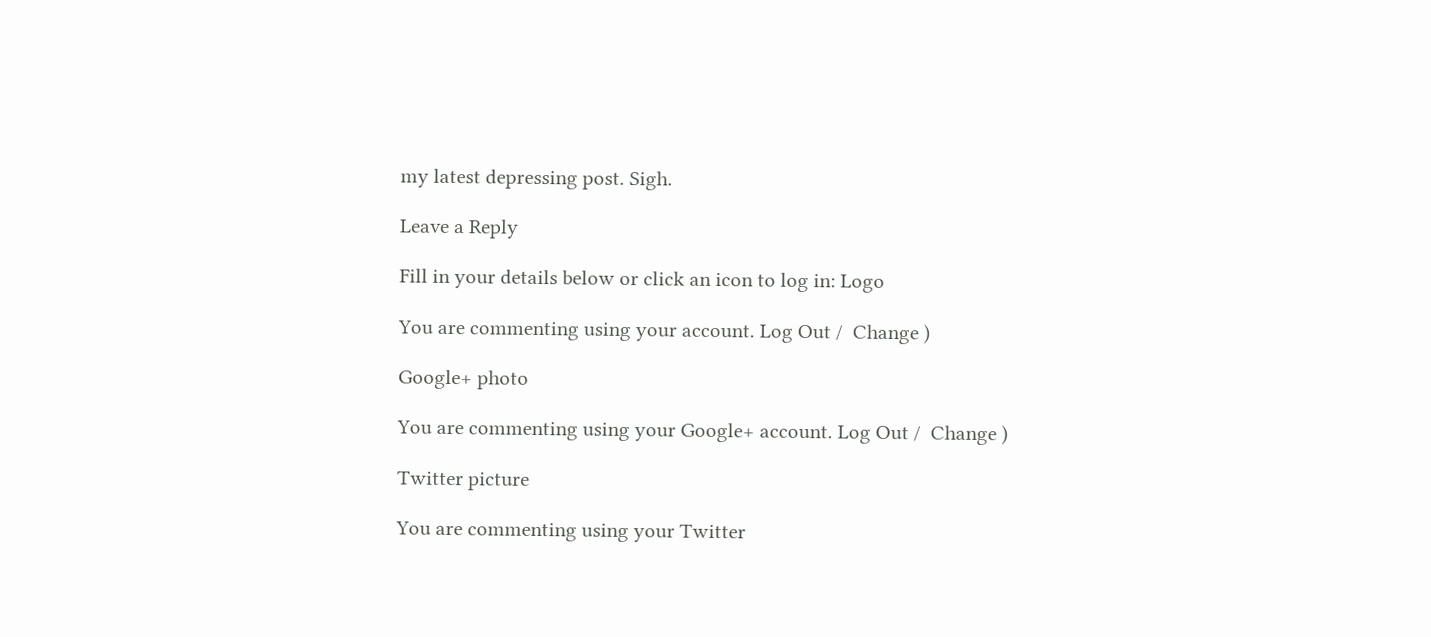my latest depressing post. Sigh.

Leave a Reply

Fill in your details below or click an icon to log in: Logo

You are commenting using your account. Log Out /  Change )

Google+ photo

You are commenting using your Google+ account. Log Out /  Change )

Twitter picture

You are commenting using your Twitter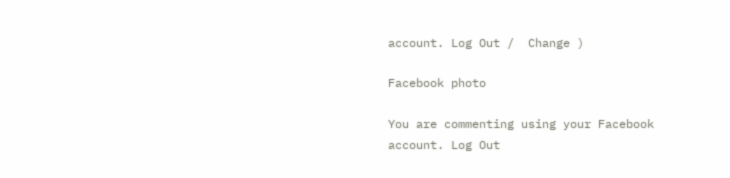account. Log Out /  Change )

Facebook photo

You are commenting using your Facebook account. Log Out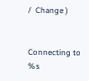/  Change )


Connecting to %s